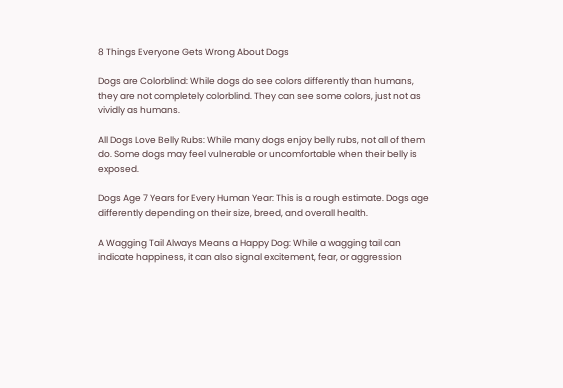8 Things Everyone Gets Wrong About Dogs

Dogs are Colorblind: While dogs do see colors differently than humans, they are not completely colorblind. They can see some colors, just not as vividly as humans.

All Dogs Love Belly Rubs: While many dogs enjoy belly rubs, not all of them do. Some dogs may feel vulnerable or uncomfortable when their belly is exposed.

Dogs Age 7 Years for Every Human Year: This is a rough estimate. Dogs age differently depending on their size, breed, and overall health.

A Wagging Tail Always Means a Happy Dog: While a wagging tail can indicate happiness, it can also signal excitement, fear, or aggression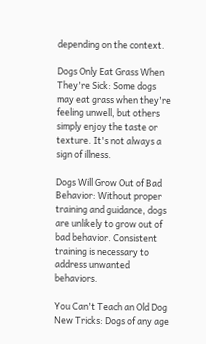depending on the context.

Dogs Only Eat Grass When They're Sick: Some dogs may eat grass when they're feeling unwell, but others simply enjoy the taste or texture. It's not always a sign of illness.

Dogs Will Grow Out of Bad Behavior: Without proper training and guidance, dogs are unlikely to grow out of bad behavior. Consistent training is necessary to address unwanted behaviors.

You Can't Teach an Old Dog New Tricks: Dogs of any age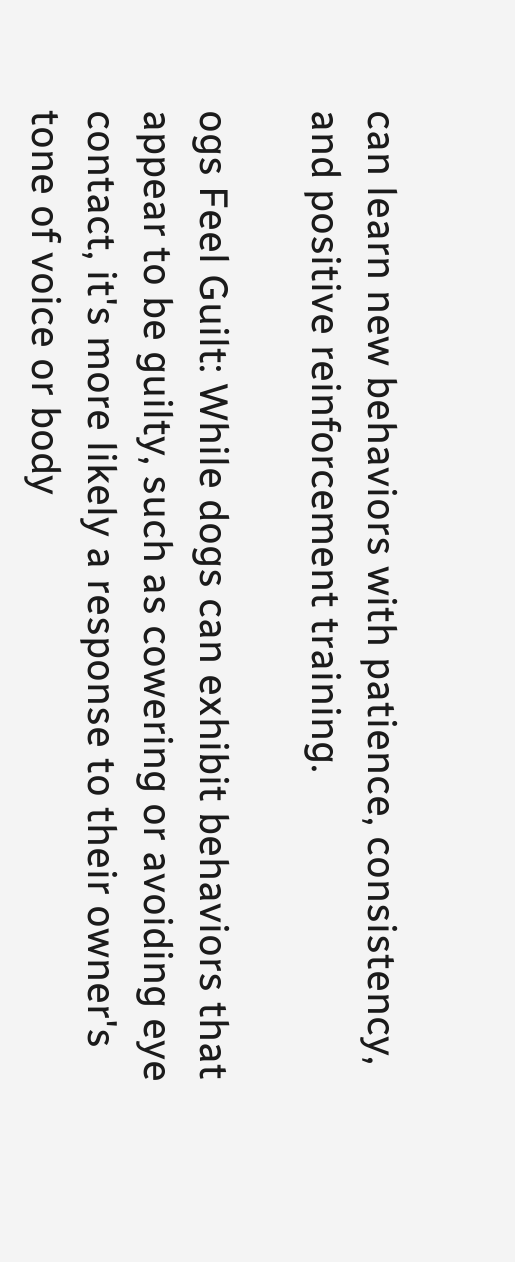can learn new behaviors with patience, consistency, and positive reinforcement training.

ogs Feel Guilt: While dogs can exhibit behaviors that appear to be guilty, such as cowering or avoiding eye contact, it's more likely a response to their owner's tone of voice or body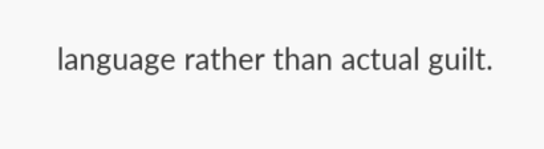language rather than actual guilt.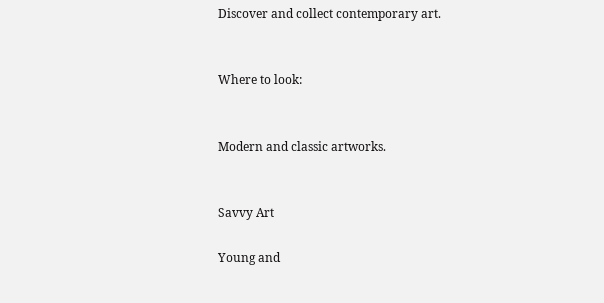Discover and collect contemporary art.


Where to look:


Modern and classic artworks.


Savvy Art

Young and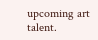upcoming art talent.